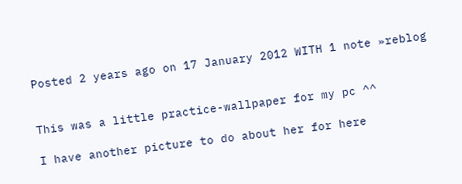Posted 2 years ago on 17 January 2012 WITH 1 note »reblog


This was a little practice-wallpaper for my pc ^^

I have another picture to do about her for here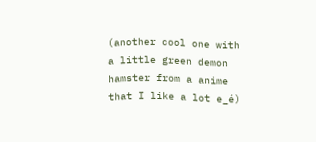(another cool one with a little green demon hamster from a anime that I like a lot e_é)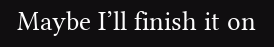Maybe I’ll finish it on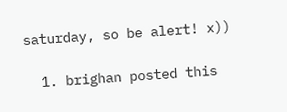saturday, so be alert! x))

  1. brighan posted this